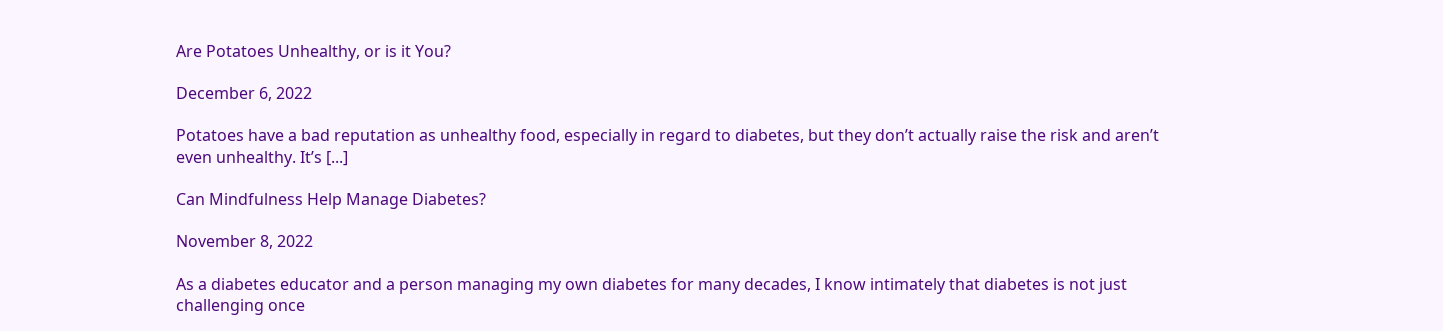Are Potatoes Unhealthy, or is it You?

December 6, 2022

Potatoes have a bad reputation as unhealthy food, especially in regard to diabetes, but they don’t actually raise the risk and aren’t even unhealthy. It’s [...]

Can Mindfulness Help Manage Diabetes?

November 8, 2022

As a diabetes educator and a person managing my own diabetes for many decades, I know intimately that diabetes is not just challenging once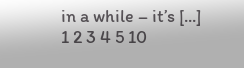in a while – it’s [...]
1 2 3 4 5 10